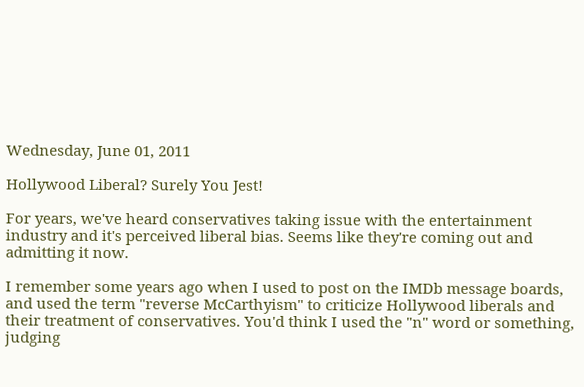Wednesday, June 01, 2011

Hollywood Liberal? Surely You Jest!

For years, we've heard conservatives taking issue with the entertainment industry and it's perceived liberal bias. Seems like they're coming out and admitting it now.

I remember some years ago when I used to post on the IMDb message boards, and used the term "reverse McCarthyism" to criticize Hollywood liberals and their treatment of conservatives. You'd think I used the "n" word or something, judging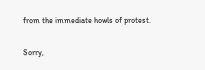from the immediate howls of protest.

Sorry,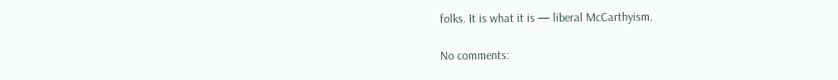folks. It is what it is — liberal McCarthyism.

No comments: